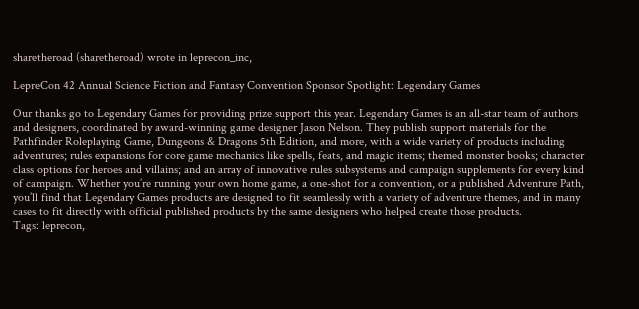sharetheroad (sharetheroad) wrote in leprecon_inc,

LepreCon 42 Annual Science Fiction and Fantasy Convention Sponsor Spotlight: Legendary Games

Our thanks go to Legendary Games for providing prize support this year. Legendary Games is an all-star team of authors and designers, coordinated by award-winning game designer Jason Nelson. They publish support materials for the Pathfinder Roleplaying Game, Dungeons & Dragons 5th Edition, and more, with a wide variety of products including adventures; rules expansions for core game mechanics like spells, feats, and magic items; themed monster books; character class options for heroes and villains; and an array of innovative rules subsystems and campaign supplements for every kind of campaign. Whether you’re running your own home game, a one-shot for a convention, or a published Adventure Path, you’ll find that Legendary Games products are designed to fit seamlessly with a variety of adventure themes, and in many cases to fit directly with official published products by the same designers who helped create those products.
Tags: leprecon,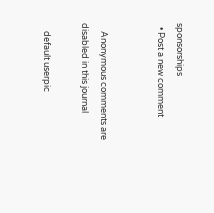sponsorships
  • Post a new comment


    Anonymous comments are disabled in this journal

    default userpic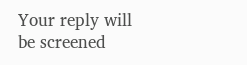Your reply will be screened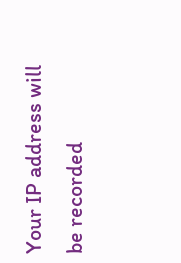Your IP address will be recorded